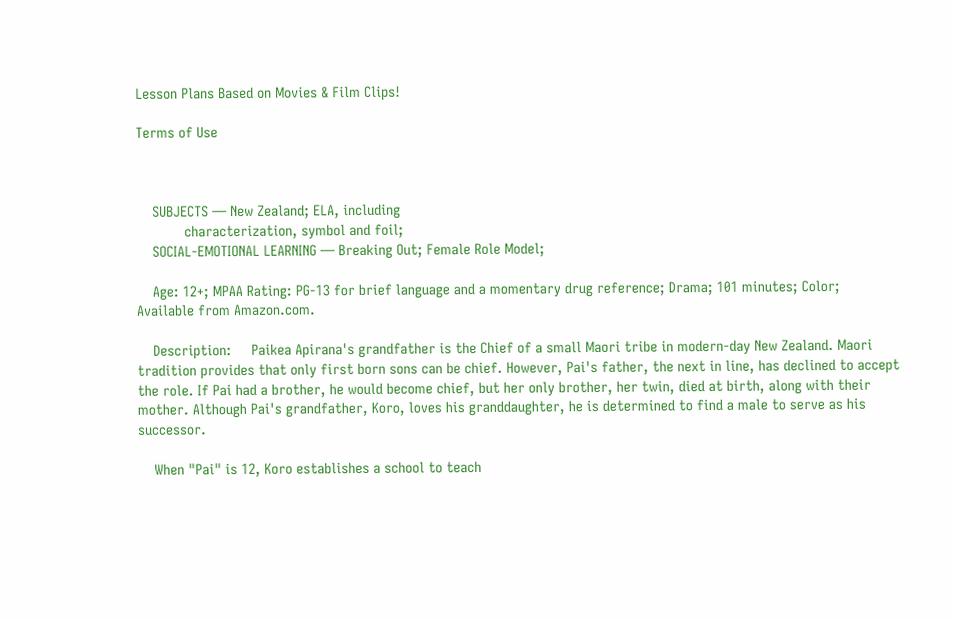Lesson Plans Based on Movies & Film Clips!

Terms of Use



    SUBJECTS — New Zealand; ELA, including
            characterization, symbol and foil;
    SOCIAL-EMOTIONAL LEARNING — Breaking Out; Female Role Model;

    Age: 12+; MPAA Rating: PG-13 for brief language and a momentary drug reference; Drama; 101 minutes; Color; Available from Amazon.com.

    Description:     Paikea Apirana's grandfather is the Chief of a small Maori tribe in modern-day New Zealand. Maori tradition provides that only first born sons can be chief. However, Pai's father, the next in line, has declined to accept the role. If Pai had a brother, he would become chief, but her only brother, her twin, died at birth, along with their mother. Although Pai's grandfather, Koro, loves his granddaughter, he is determined to find a male to serve as his successor.

    When "Pai" is 12, Koro establishes a school to teach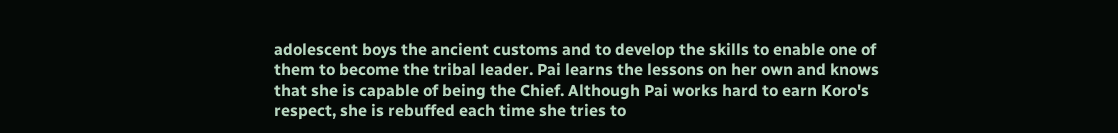adolescent boys the ancient customs and to develop the skills to enable one of them to become the tribal leader. Pai learns the lessons on her own and knows that she is capable of being the Chief. Although Pai works hard to earn Koro's respect, she is rebuffed each time she tries to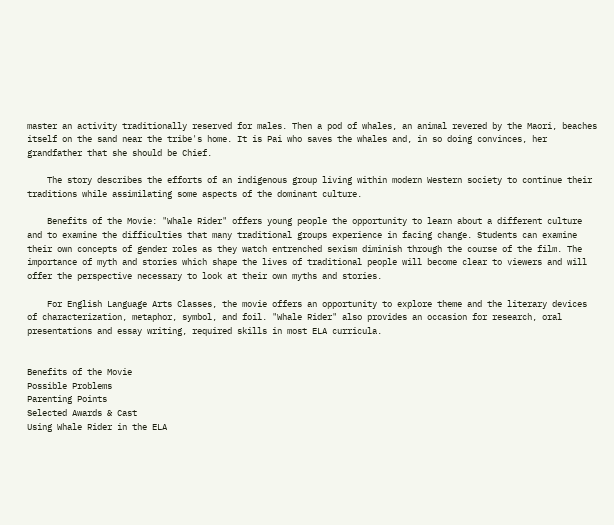master an activity traditionally reserved for males. Then a pod of whales, an animal revered by the Maori, beaches itself on the sand near the tribe's home. It is Pai who saves the whales and, in so doing convinces, her grandfather that she should be Chief.

    The story describes the efforts of an indigenous group living within modern Western society to continue their traditions while assimilating some aspects of the dominant culture.

    Benefits of the Movie: "Whale Rider" offers young people the opportunity to learn about a different culture and to examine the difficulties that many traditional groups experience in facing change. Students can examine their own concepts of gender roles as they watch entrenched sexism diminish through the course of the film. The importance of myth and stories which shape the lives of traditional people will become clear to viewers and will offer the perspective necessary to look at their own myths and stories.

    For English Language Arts Classes, the movie offers an opportunity to explore theme and the literary devices of characterization, metaphor, symbol, and foil. "Whale Rider" also provides an occasion for research, oral presentations and essay writing, required skills in most ELA curricula.


Benefits of the Movie
Possible Problems
Parenting Points
Selected Awards & Cast
Using Whale Rider in the ELA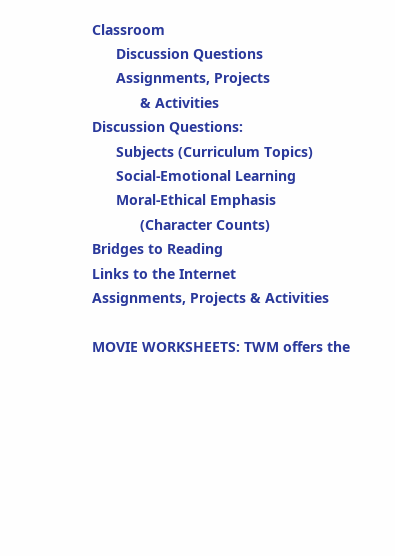Classroom
      Discussion Questions
      Assignments, Projects
            & Activities
Discussion Questions:
      Subjects (Curriculum Topics)
      Social-Emotional Learning
      Moral-Ethical Emphasis
            (Character Counts)
Bridges to Reading
Links to the Internet
Assignments, Projects & Activities

MOVIE WORKSHEETS: TWM offers the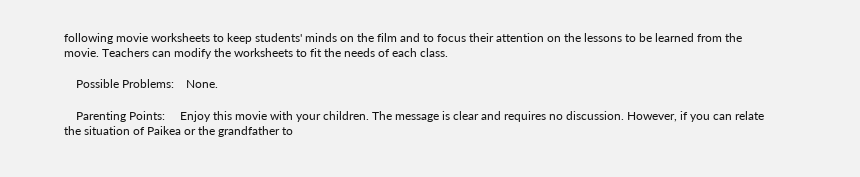following movie worksheets to keep students' minds on the film and to focus their attention on the lessons to be learned from the movie. Teachers can modify the worksheets to fit the needs of each class.

    Possible Problems:    None.

    Parenting Points:     Enjoy this movie with your children. The message is clear and requires no discussion. However, if you can relate the situation of Paikea or the grandfather to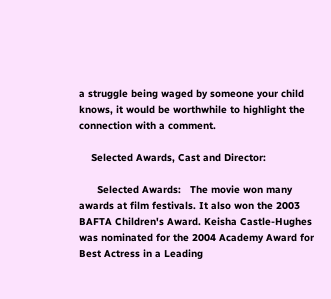a struggle being waged by someone your child knows, it would be worthwhile to highlight the connection with a comment.

    Selected Awards, Cast and Director:

      Selected Awards:   The movie won many awards at film festivals. It also won the 2003 BAFTA Children's Award. Keisha Castle-Hughes was nominated for the 2004 Academy Award for Best Actress in a Leading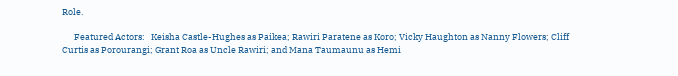Role.

      Featured Actors:   Keisha Castle-Hughes as Paikea; Rawiri Paratene as Koro; Vicky Haughton as Nanny Flowers; Cliff Curtis as Porourangi; Grant Roa as Uncle Rawiri; and Mana Taumaunu as Hemi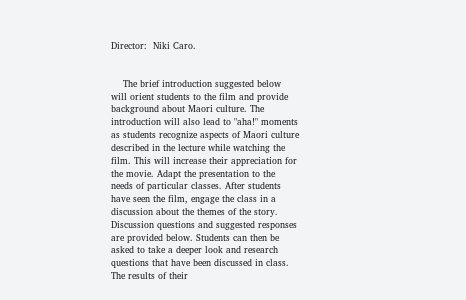Director:  Niki Caro.


    The brief introduction suggested below will orient students to the film and provide background about Maori culture. The introduction will also lead to "aha!" moments as students recognize aspects of Maori culture described in the lecture while watching the film. This will increase their appreciation for the movie. Adapt the presentation to the needs of particular classes. After students have seen the film, engage the class in a discussion about the themes of the story. Discussion questions and suggested responses are provided below. Students can then be asked to take a deeper look and research questions that have been discussed in class. The results of their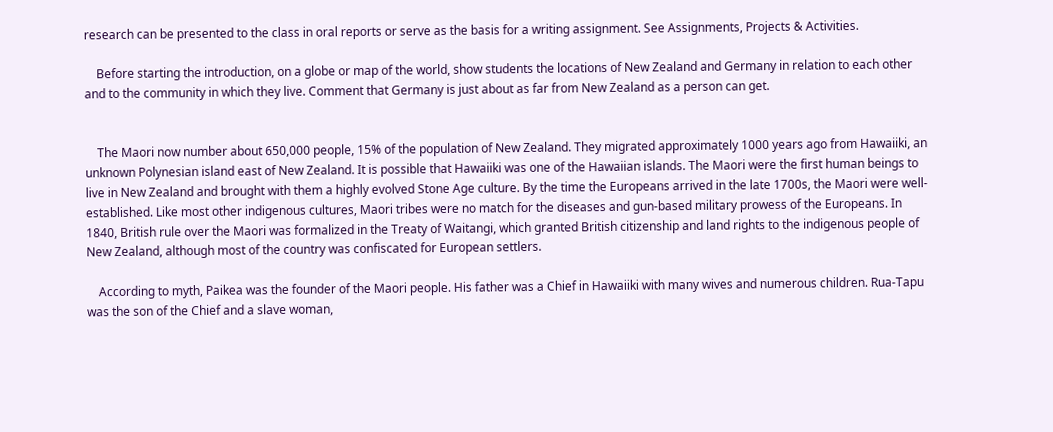research can be presented to the class in oral reports or serve as the basis for a writing assignment. See Assignments, Projects & Activities.

    Before starting the introduction, on a globe or map of the world, show students the locations of New Zealand and Germany in relation to each other and to the community in which they live. Comment that Germany is just about as far from New Zealand as a person can get.


    The Maori now number about 650,000 people, 15% of the population of New Zealand. They migrated approximately 1000 years ago from Hawaiiki, an unknown Polynesian island east of New Zealand. It is possible that Hawaiiki was one of the Hawaiian islands. The Maori were the first human beings to live in New Zealand and brought with them a highly evolved Stone Age culture. By the time the Europeans arrived in the late 1700s, the Maori were well-established. Like most other indigenous cultures, Maori tribes were no match for the diseases and gun-based military prowess of the Europeans. In 1840, British rule over the Maori was formalized in the Treaty of Waitangi, which granted British citizenship and land rights to the indigenous people of New Zealand, although most of the country was confiscated for European settlers.

    According to myth, Paikea was the founder of the Maori people. His father was a Chief in Hawaiiki with many wives and numerous children. Rua-Tapu was the son of the Chief and a slave woman,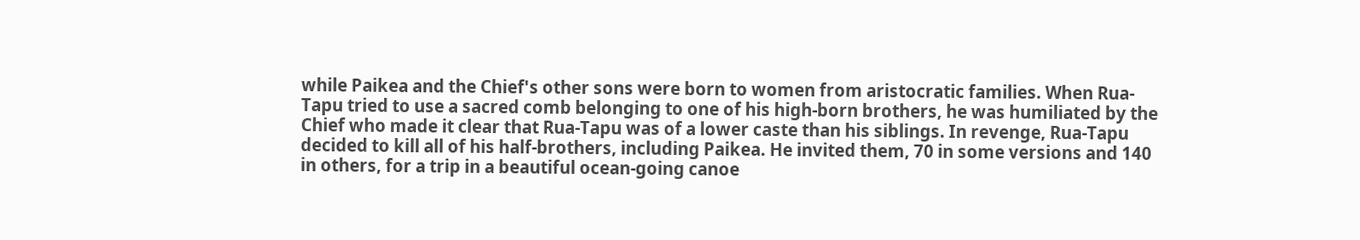while Paikea and the Chief's other sons were born to women from aristocratic families. When Rua-Tapu tried to use a sacred comb belonging to one of his high-born brothers, he was humiliated by the Chief who made it clear that Rua-Tapu was of a lower caste than his siblings. In revenge, Rua-Tapu decided to kill all of his half-brothers, including Paikea. He invited them, 70 in some versions and 140 in others, for a trip in a beautiful ocean-going canoe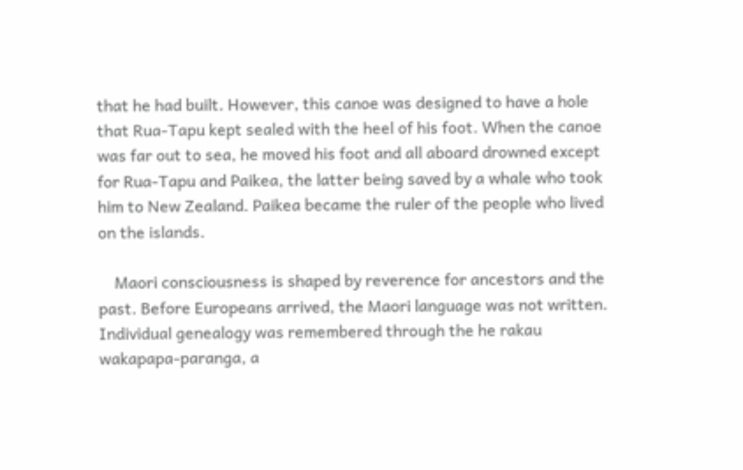that he had built. However, this canoe was designed to have a hole that Rua-Tapu kept sealed with the heel of his foot. When the canoe was far out to sea, he moved his foot and all aboard drowned except for Rua-Tapu and Paikea, the latter being saved by a whale who took him to New Zealand. Paikea became the ruler of the people who lived on the islands.

    Maori consciousness is shaped by reverence for ancestors and the past. Before Europeans arrived, the Maori language was not written. Individual genealogy was remembered through the he rakau wakapapa-paranga, a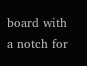board with a notch for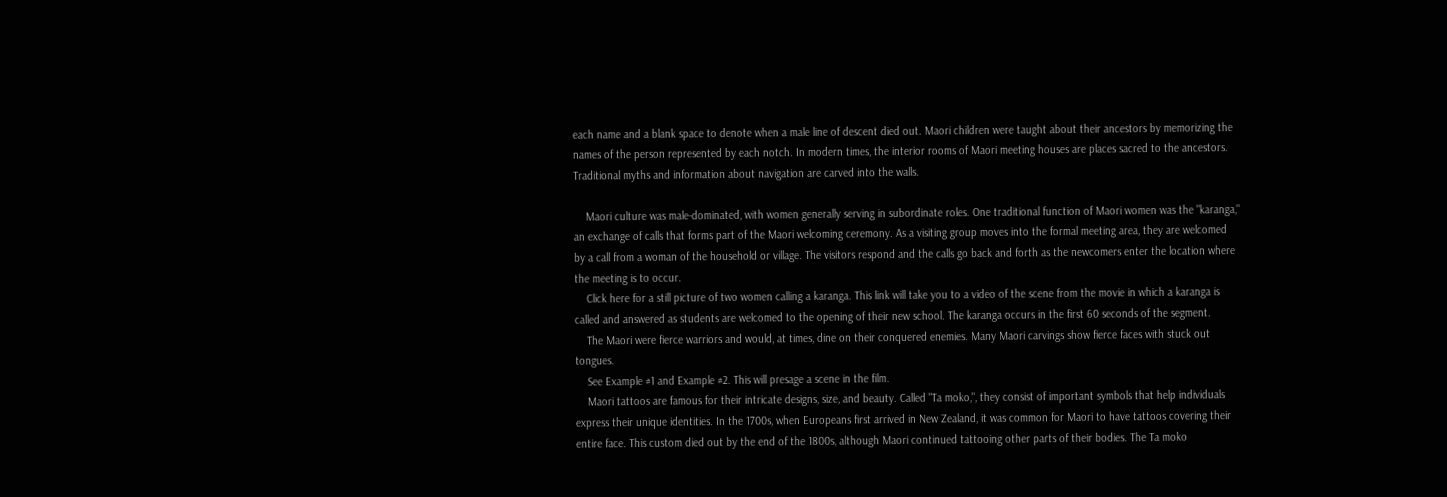each name and a blank space to denote when a male line of descent died out. Maori children were taught about their ancestors by memorizing the names of the person represented by each notch. In modern times, the interior rooms of Maori meeting houses are places sacred to the ancestors. Traditional myths and information about navigation are carved into the walls.

    Maori culture was male-dominated, with women generally serving in subordinate roles. One traditional function of Maori women was the "karanga," an exchange of calls that forms part of the Maori welcoming ceremony. As a visiting group moves into the formal meeting area, they are welcomed by a call from a woman of the household or village. The visitors respond and the calls go back and forth as the newcomers enter the location where the meeting is to occur.
    Click here for a still picture of two women calling a karanga. This link will take you to a video of the scene from the movie in which a karanga is called and answered as students are welcomed to the opening of their new school. The karanga occurs in the first 60 seconds of the segment.
    The Maori were fierce warriors and would, at times, dine on their conquered enemies. Many Maori carvings show fierce faces with stuck out tongues.
    See Example #1 and Example #2. This will presage a scene in the film.
    Maori tattoos are famous for their intricate designs, size, and beauty. Called "Ta moko,", they consist of important symbols that help individuals express their unique identities. In the 1700s, when Europeans first arrived in New Zealand, it was common for Maori to have tattoos covering their entire face. This custom died out by the end of the 1800s, although Maori continued tattooing other parts of their bodies. The Ta moko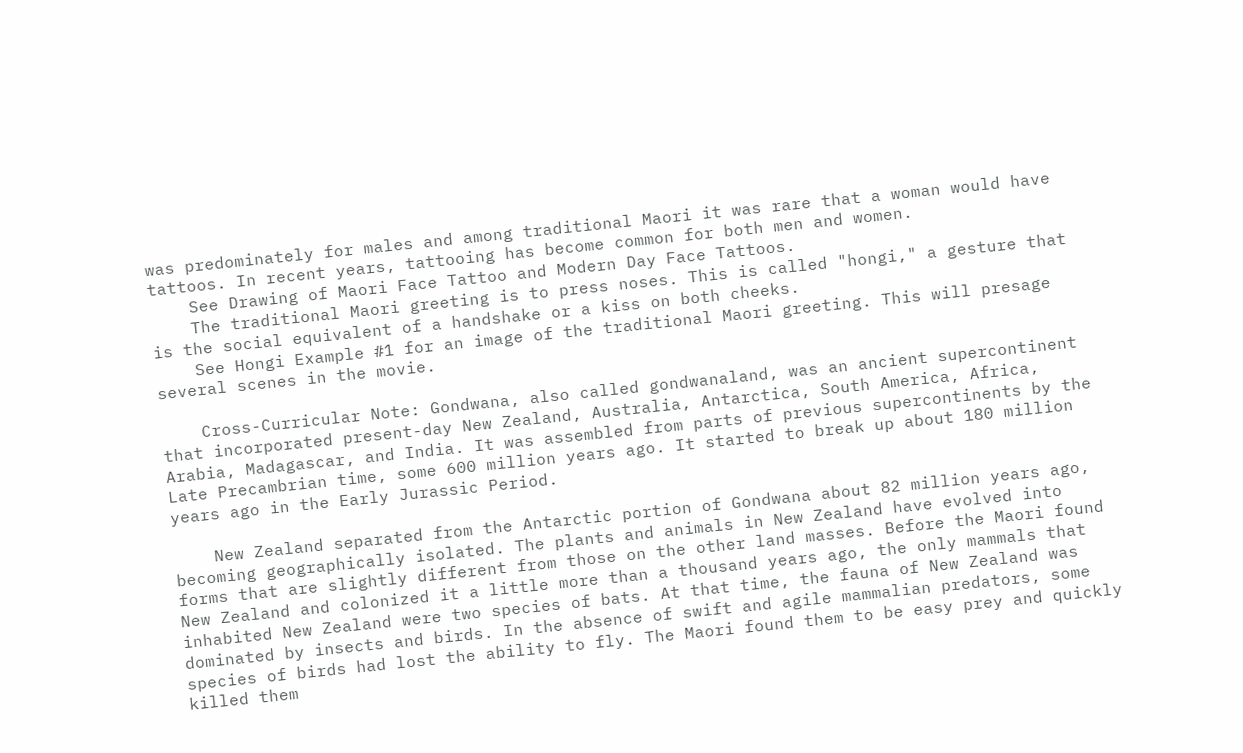was predominately for males and among traditional Maori it was rare that a woman would have tattoos. In recent years, tattooing has become common for both men and women.
    See Drawing of Maori Face Tattoo and Modern Day Face Tattoos.
    The traditional Maori greeting is to press noses. This is called "hongi," a gesture that is the social equivalent of a handshake or a kiss on both cheeks.
    See Hongi Example #1 for an image of the traditional Maori greeting. This will presage several scenes in the movie.

    Cross-Curricular Note: Gondwana, also called gondwanaland, was an ancient supercontinent that incorporated present-day New Zealand, Australia, Antarctica, South America, Africa, Arabia, Madagascar, and India. It was assembled from parts of previous supercontinents by the Late Precambrian time, some 600 million years ago. It started to break up about 180 million years ago in the Early Jurassic Period.

    New Zealand separated from the Antarctic portion of Gondwana about 82 million years ago, becoming geographically isolated. The plants and animals in New Zealand have evolved into forms that are slightly different from those on the other land masses. Before the Maori found New Zealand and colonized it a little more than a thousand years ago, the only mammals that inhabited New Zealand were two species of bats. At that time, the fauna of New Zealand was dominated by insects and birds. In the absence of swift and agile mammalian predators, some species of birds had lost the ability to fly. The Maori found them to be easy prey and quickly killed them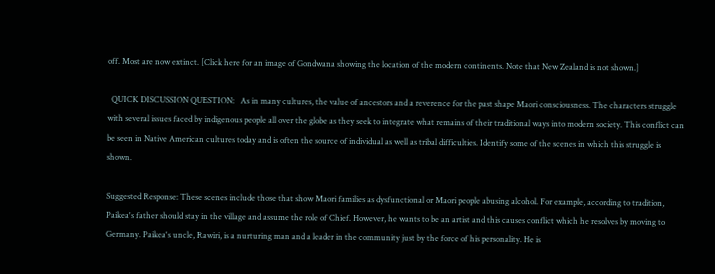off. Most are now extinct. [Click here for an image of Gondwana showing the location of the modern continents. Note that New Zealand is not shown.]

  QUICK DISCUSSION QUESTION:   As in many cultures, the value of ancestors and a reverence for the past shape Maori consciousness. The characters struggle with several issues faced by indigenous people all over the globe as they seek to integrate what remains of their traditional ways into modern society. This conflict can be seen in Native American cultures today and is often the source of individual as well as tribal difficulties. Identify some of the scenes in which this struggle is shown.

Suggested Response: These scenes include those that show Maori families as dysfunctional or Maori people abusing alcohol. For example, according to tradition, Paikea's father should stay in the village and assume the role of Chief. However, he wants to be an artist and this causes conflict which he resolves by moving to Germany. Paikea's uncle, Rawiri, is a nurturing man and a leader in the community just by the force of his personality. He is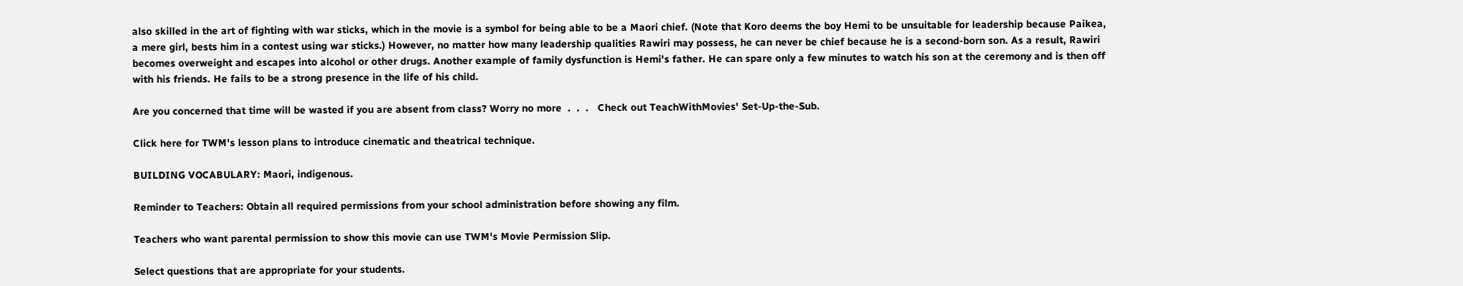also skilled in the art of fighting with war sticks, which in the movie is a symbol for being able to be a Maori chief. (Note that Koro deems the boy Hemi to be unsuitable for leadership because Paikea, a mere girl, bests him in a contest using war sticks.) However, no matter how many leadership qualities Rawiri may possess, he can never be chief because he is a second-born son. As a result, Rawiri becomes overweight and escapes into alcohol or other drugs. Another example of family dysfunction is Hemi's father. He can spare only a few minutes to watch his son at the ceremony and is then off with his friends. He fails to be a strong presence in the life of his child.

Are you concerned that time will be wasted if you are absent from class? Worry no more  .  .  .   Check out TeachWithMovies' Set-Up-the-Sub.

Click here for TWM's lesson plans to introduce cinematic and theatrical technique.

BUILDING VOCABULARY: Maori, indigenous.

Reminder to Teachers: Obtain all required permissions from your school administration before showing any film.

Teachers who want parental permission to show this movie can use TWM's Movie Permission Slip.

Select questions that are appropriate for your students.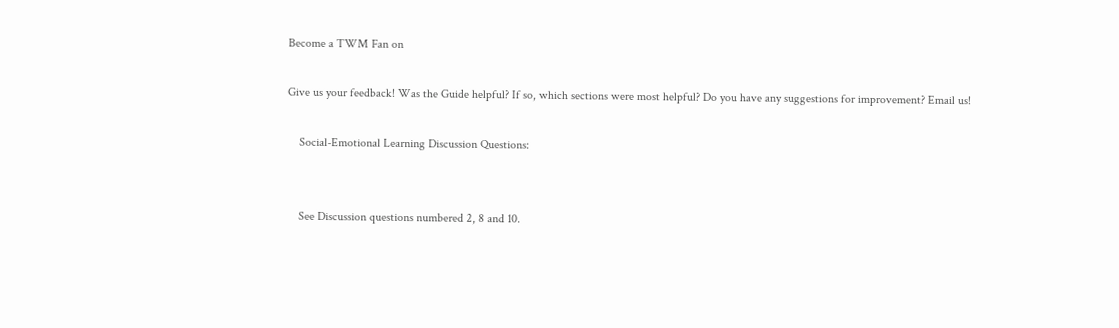Become a TWM Fan on

Give us your feedback! Was the Guide helpful? If so, which sections were most helpful? Do you have any suggestions for improvement? Email us!

    Social-Emotional Learning Discussion Questions:


    See Discussion questions numbered 2, 8 and 10.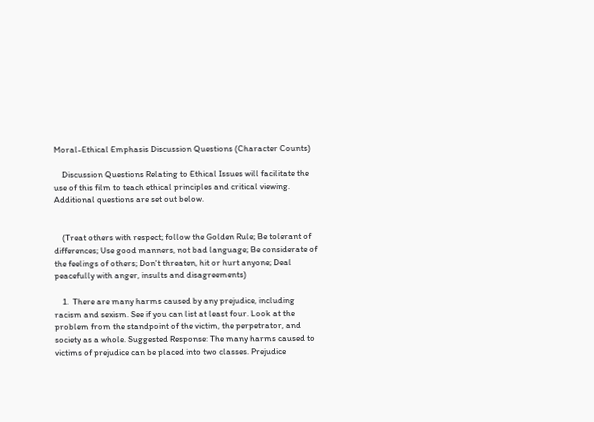Moral-Ethical Emphasis Discussion Questions (Character Counts)

    Discussion Questions Relating to Ethical Issues will facilitate the use of this film to teach ethical principles and critical viewing. Additional questions are set out below.


    (Treat others with respect; follow the Golden Rule; Be tolerant of differences; Use good manners, not bad language; Be considerate of the feelings of others; Don't threaten, hit or hurt anyone; Deal peacefully with anger, insults and disagreements)

    1.  There are many harms caused by any prejudice, including racism and sexism. See if you can list at least four. Look at the problem from the standpoint of the victim, the perpetrator, and society as a whole. Suggested Response: The many harms caused to victims of prejudice can be placed into two classes. Prejudice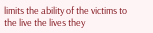limits the ability of the victims to the live the lives they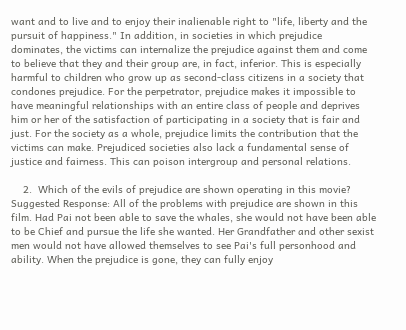want and to live and to enjoy their inalienable right to "life, liberty and the pursuit of happiness." In addition, in societies in which prejudice dominates, the victims can internalize the prejudice against them and come to believe that they and their group are, in fact, inferior. This is especially harmful to children who grow up as second-class citizens in a society that condones prejudice. For the perpetrator, prejudice makes it impossible to have meaningful relationships with an entire class of people and deprives him or her of the satisfaction of participating in a society that is fair and just. For the society as a whole, prejudice limits the contribution that the victims can make. Prejudiced societies also lack a fundamental sense of justice and fairness. This can poison intergroup and personal relations.

    2.  Which of the evils of prejudice are shown operating in this movie? Suggested Response: All of the problems with prejudice are shown in this film. Had Pai not been able to save the whales, she would not have been able to be Chief and pursue the life she wanted. Her Grandfather and other sexist men would not have allowed themselves to see Pai's full personhood and ability. When the prejudice is gone, they can fully enjoy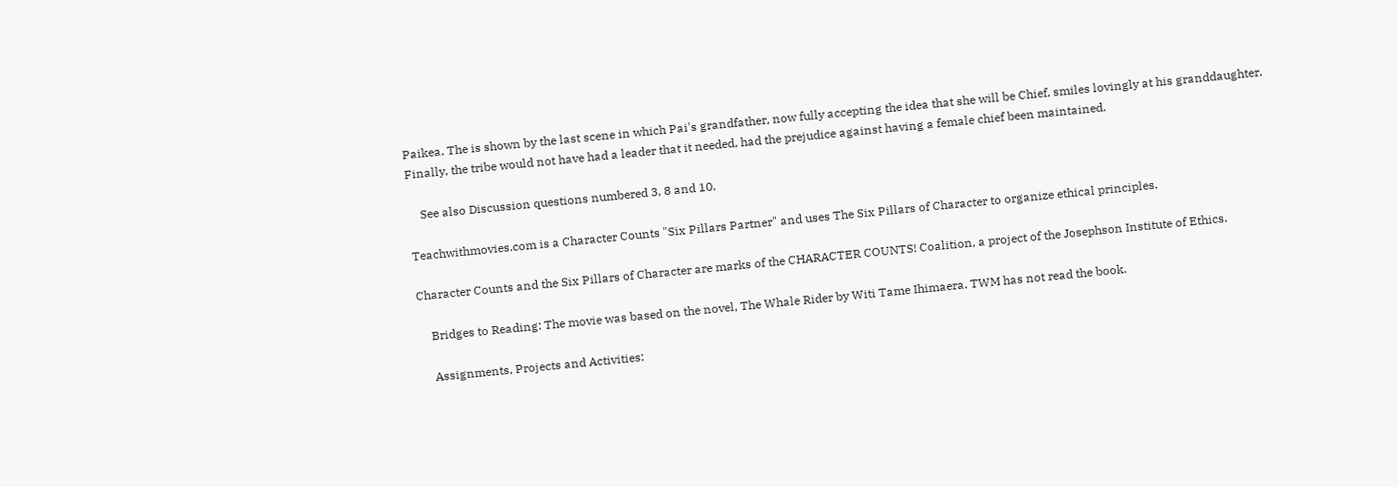Paikea. The is shown by the last scene in which Pai's grandfather, now fully accepting the idea that she will be Chief, smiles lovingly at his granddaughter. Finally, the tribe would not have had a leader that it needed, had the prejudice against having a female chief been maintained.

    See also Discussion questions numbered 3, 8 and 10.

Teachwithmovies.com is a Character Counts "Six Pillars Partner" and uses The Six Pillars of Character to organize ethical principles.

Character Counts and the Six Pillars of Character are marks of the CHARACTER COUNTS! Coalition, a project of the Josephson Institute of Ethics.

    Bridges to Reading: The movie was based on the novel, The Whale Rider by Witi Tame Ihimaera. TWM has not read the book.

    Assignments, Projects and Activities: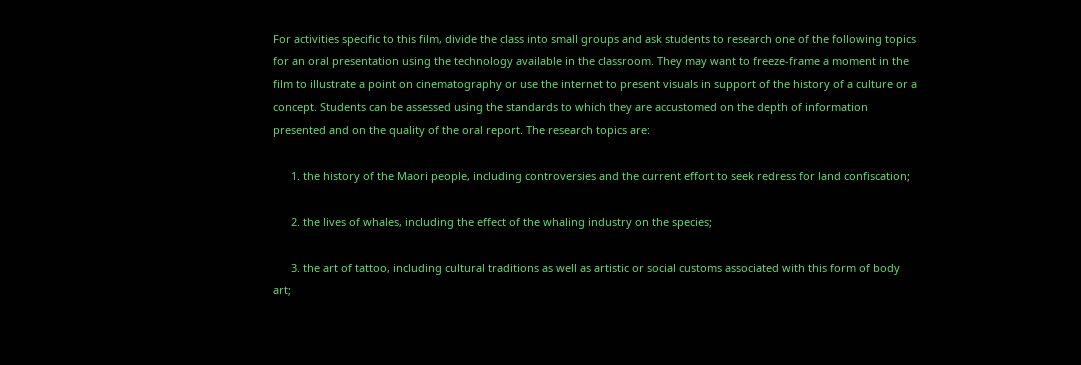For activities specific to this film, divide the class into small groups and ask students to research one of the following topics for an oral presentation using the technology available in the classroom. They may want to freeze-frame a moment in the film to illustrate a point on cinematography or use the internet to present visuals in support of the history of a culture or a concept. Students can be assessed using the standards to which they are accustomed on the depth of information presented and on the quality of the oral report. The research topics are:

      1. the history of the Maori people, including controversies and the current effort to seek redress for land confiscation;

      2. the lives of whales, including the effect of the whaling industry on the species;

      3. the art of tattoo, including cultural traditions as well as artistic or social customs associated with this form of body art;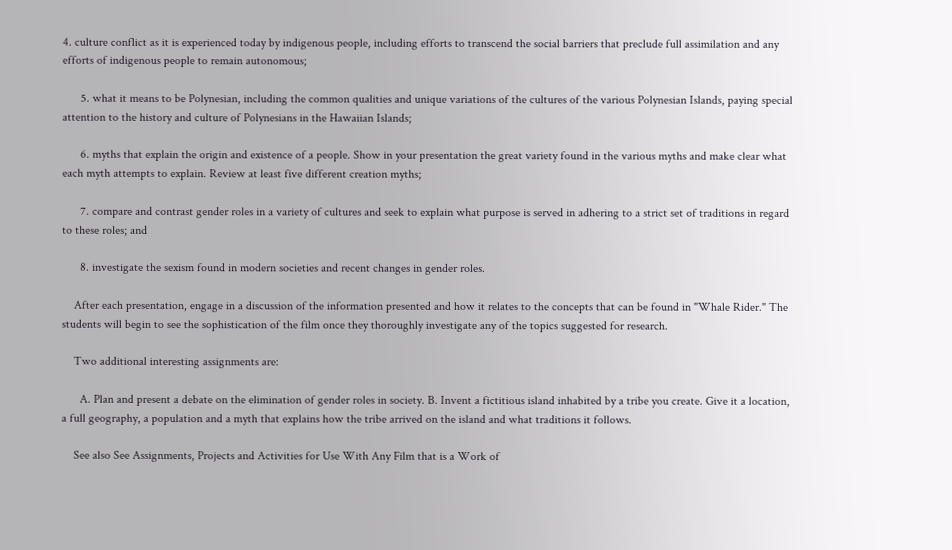4. culture conflict as it is experienced today by indigenous people, including efforts to transcend the social barriers that preclude full assimilation and any efforts of indigenous people to remain autonomous;

      5. what it means to be Polynesian, including the common qualities and unique variations of the cultures of the various Polynesian Islands, paying special attention to the history and culture of Polynesians in the Hawaiian Islands;

      6. myths that explain the origin and existence of a people. Show in your presentation the great variety found in the various myths and make clear what each myth attempts to explain. Review at least five different creation myths;

      7. compare and contrast gender roles in a variety of cultures and seek to explain what purpose is served in adhering to a strict set of traditions in regard to these roles; and

      8. investigate the sexism found in modern societies and recent changes in gender roles.

    After each presentation, engage in a discussion of the information presented and how it relates to the concepts that can be found in "Whale Rider." The students will begin to see the sophistication of the film once they thoroughly investigate any of the topics suggested for research.

    Two additional interesting assignments are:

      A. Plan and present a debate on the elimination of gender roles in society. B. Invent a fictitious island inhabited by a tribe you create. Give it a location, a full geography, a population and a myth that explains how the tribe arrived on the island and what traditions it follows.

    See also See Assignments, Projects and Activities for Use With Any Film that is a Work of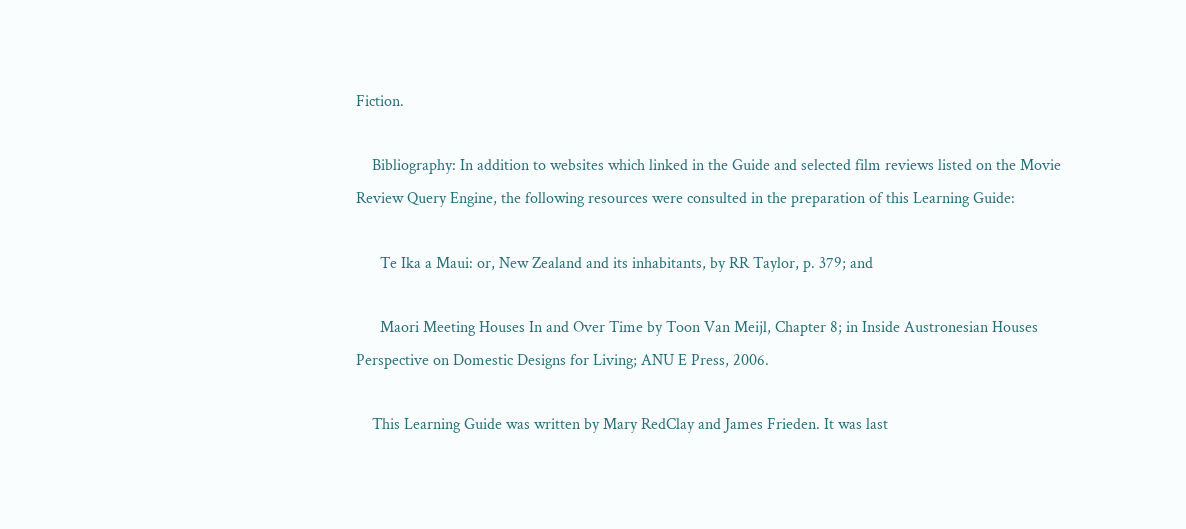Fiction.

    Bibliography: In addition to websites which linked in the Guide and selected film reviews listed on the Movie Review Query Engine, the following resources were consulted in the preparation of this Learning Guide:

      Te Ika a Maui: or, New Zealand and its inhabitants, by RR Taylor, p. 379; and

      Maori Meeting Houses In and Over Time by Toon Van Meijl, Chapter 8; in Inside Austronesian Houses Perspective on Domestic Designs for Living; ANU E Press, 2006.

    This Learning Guide was written by Mary RedClay and James Frieden. It was last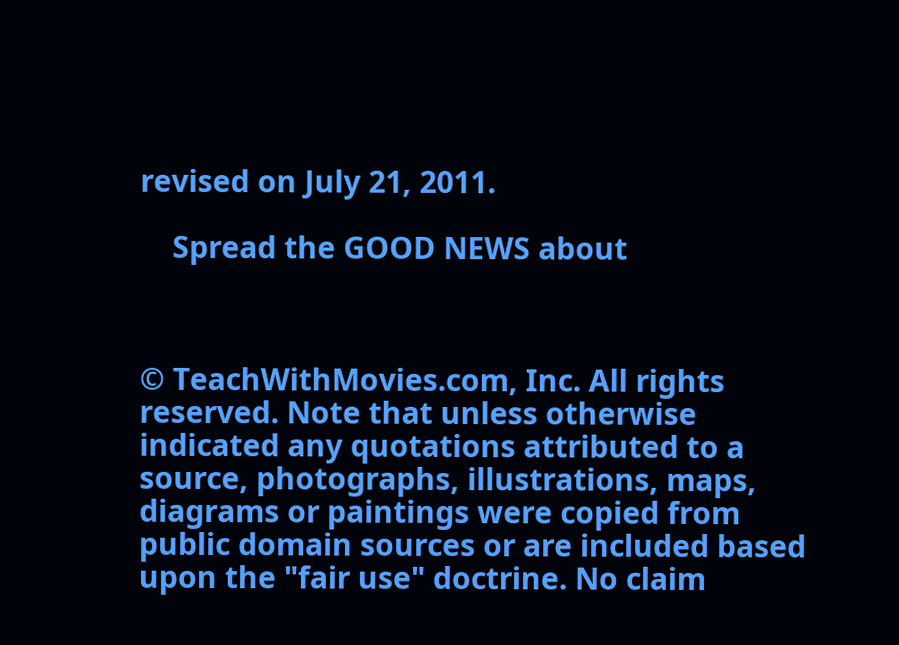revised on July 21, 2011.

    Spread the GOOD NEWS about



© TeachWithMovies.com, Inc. All rights reserved. Note that unless otherwise indicated any quotations attributed to a source, photographs, illustrations, maps, diagrams or paintings were copied from public domain sources or are included based upon the "fair use" doctrine. No claim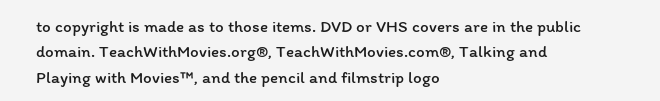to copyright is made as to those items. DVD or VHS covers are in the public domain. TeachWithMovies.org®, TeachWithMovies.com®, Talking and Playing with Movies™, and the pencil and filmstrip logo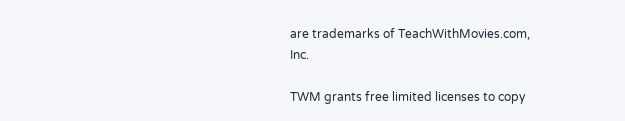are trademarks of TeachWithMovies.com, Inc.

TWM grants free limited licenses to copy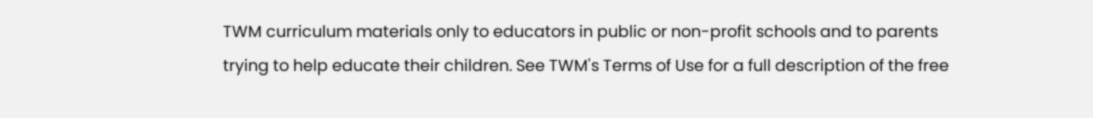TWM curriculum materials only to educators in public or non-profit schools and to parents trying to help educate their children. See TWM's Terms of Use for a full description of the free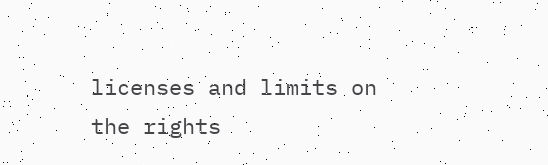licenses and limits on the rights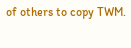of others to copy TWM.